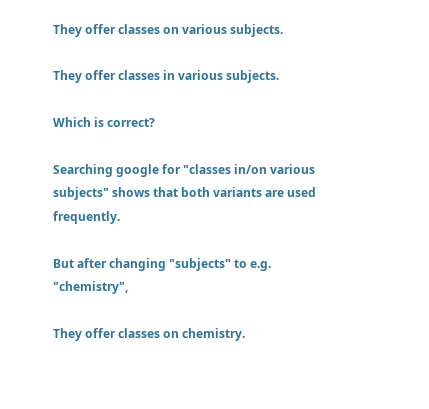They offer classes on various subjects.

They offer classes in various subjects.

Which is correct?

Searching google for "classes in/on various subjects" shows that both variants are used frequently.

But after changing "subjects" to e.g. "chemistry",

They offer classes on chemistry.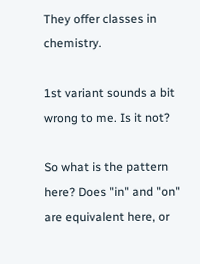They offer classes in chemistry.

1st variant sounds a bit wrong to me. Is it not?

So what is the pattern here? Does "in" and "on" are equivalent here, or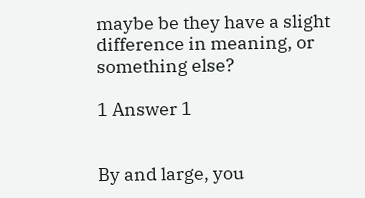maybe be they have a slight difference in meaning, or something else?

1 Answer 1


By and large, you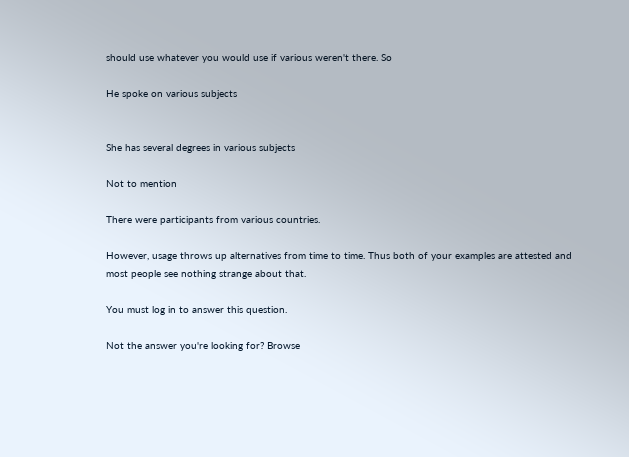should use whatever you would use if various weren't there. So

He spoke on various subjects


She has several degrees in various subjects

Not to mention

There were participants from various countries.

However, usage throws up alternatives from time to time. Thus both of your examples are attested and most people see nothing strange about that.

You must log in to answer this question.

Not the answer you're looking for? Browse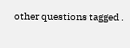other questions tagged .